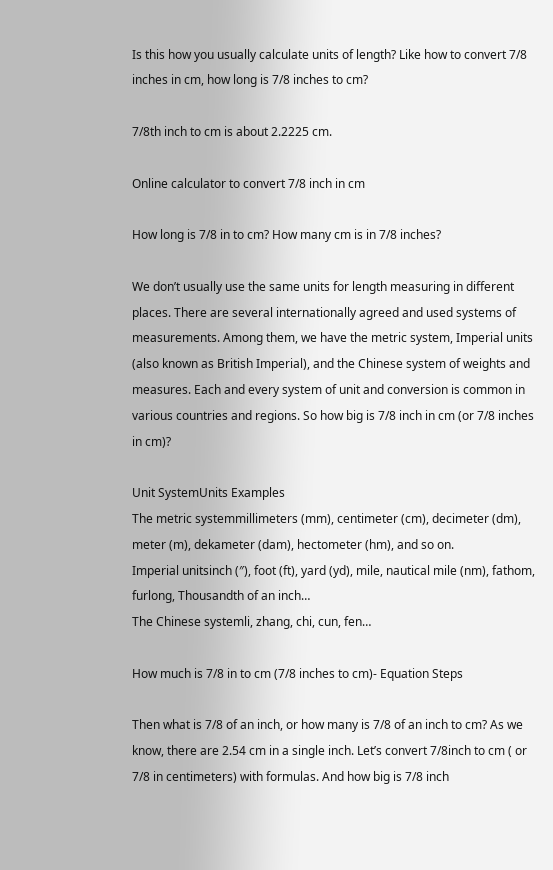Is this how you usually calculate units of length? Like how to convert 7/8 inches in cm, how long is 7/8 inches to cm?

7/8th inch to cm is about 2.2225 cm.

Online calculator to convert 7/8 inch in cm

How long is 7/8 in to cm? How many cm is in 7/8 inches?

We don’t usually use the same units for length measuring in different places. There are several internationally agreed and used systems of measurements. Among them, we have the metric system, Imperial units (also known as British Imperial), and the Chinese system of weights and measures. Each and every system of unit and conversion is common in various countries and regions. So how big is 7/8 inch in cm (or 7/8 inches in cm)?

Unit SystemUnits Examples
The metric systemmillimeters (mm), centimeter (cm), decimeter (dm), meter (m), dekameter (dam), hectometer (hm), and so on.
Imperial unitsinch (″), foot (ft), yard (yd), mile, nautical mile (nm), fathom, furlong, Thousandth of an inch…
The Chinese systemli, zhang, chi, cun, fen…

How much is 7/8 in to cm (7/8 inches to cm)- Equation Steps

Then what is 7/8 of an inch, or how many is 7/8 of an inch to cm? As we know, there are 2.54 cm in a single inch. Let’s convert 7/8inch to cm ( or 7/8 in centimeters) with formulas. And how big is 7/8 inch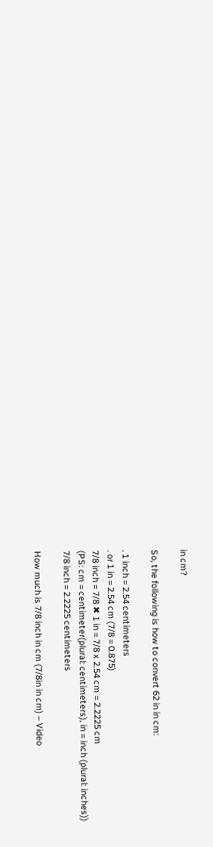in cm?

So, the following is how to convert 62 in in cm:

. 1 inch = 2.54 centimeters
. or 1 in = 2.54 cm (7/8 = 0.875)
7/8 inch = 7/8 ✖ 1 in = 7/8 x 2.54 cm = 2.2225 cm
(PS: cm = centimeter(plural: centimeters), in = inch (plural: inches))
7/8 inch = 2.2225 centimeters

How much is 7/8 inch in cm (7/8in in cm) – Video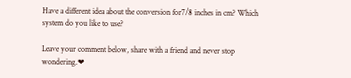Have a different idea about the conversion for7/8 inches in cm? Which system do you like to use?

Leave your comment below, share with a friend and never stop wondering.❤